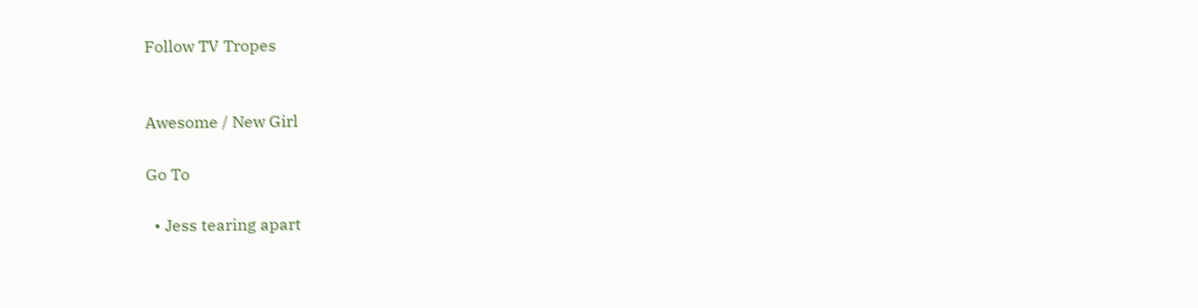Follow TV Tropes


Awesome / New Girl

Go To

  • Jess tearing apart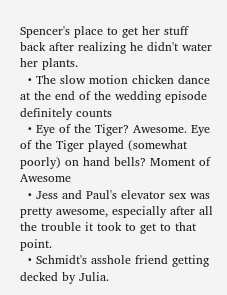Spencer's place to get her stuff back after realizing he didn't water her plants.
  • The slow motion chicken dance at the end of the wedding episode definitely counts
  • Eye of the Tiger? Awesome. Eye of the Tiger played (somewhat poorly) on hand bells? Moment of Awesome
  • Jess and Paul's elevator sex was pretty awesome, especially after all the trouble it took to get to that point.
  • Schmidt's asshole friend getting decked by Julia.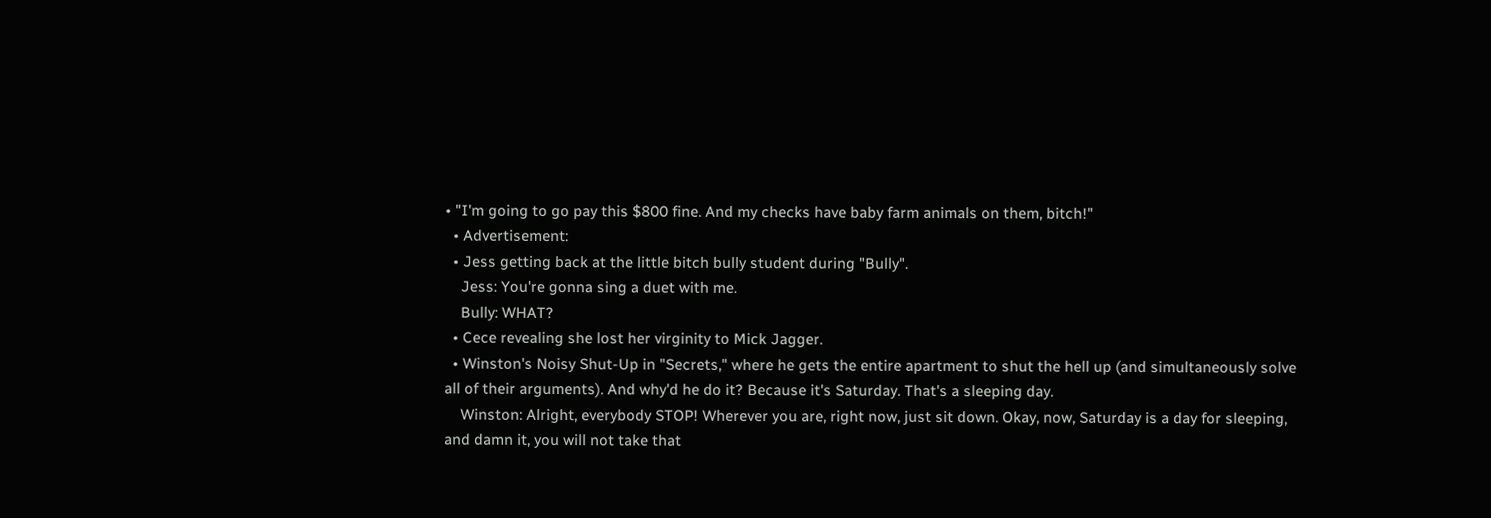• "I'm going to go pay this $800 fine. And my checks have baby farm animals on them, bitch!"
  • Advertisement:
  • Jess getting back at the little bitch bully student during "Bully".
    Jess: You're gonna sing a duet with me.
    Bully: WHAT?
  • Cece revealing she lost her virginity to Mick Jagger.
  • Winston's Noisy Shut-Up in "Secrets," where he gets the entire apartment to shut the hell up (and simultaneously solve all of their arguments). And why'd he do it? Because it's Saturday. That's a sleeping day.
    Winston: Alright, everybody STOP! Wherever you are, right now, just sit down. Okay, now, Saturday is a day for sleeping, and damn it, you will not take that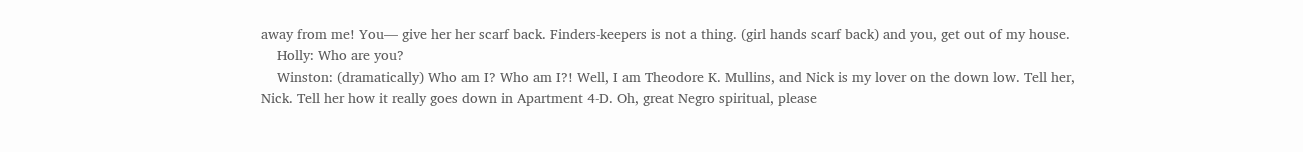away from me! You— give her her scarf back. Finders-keepers is not a thing. (girl hands scarf back) and you, get out of my house.
    Holly: Who are you?
    Winston: (dramatically) Who am I? Who am I?! Well, I am Theodore K. Mullins, and Nick is my lover on the down low. Tell her, Nick. Tell her how it really goes down in Apartment 4-D. Oh, great Negro spiritual, please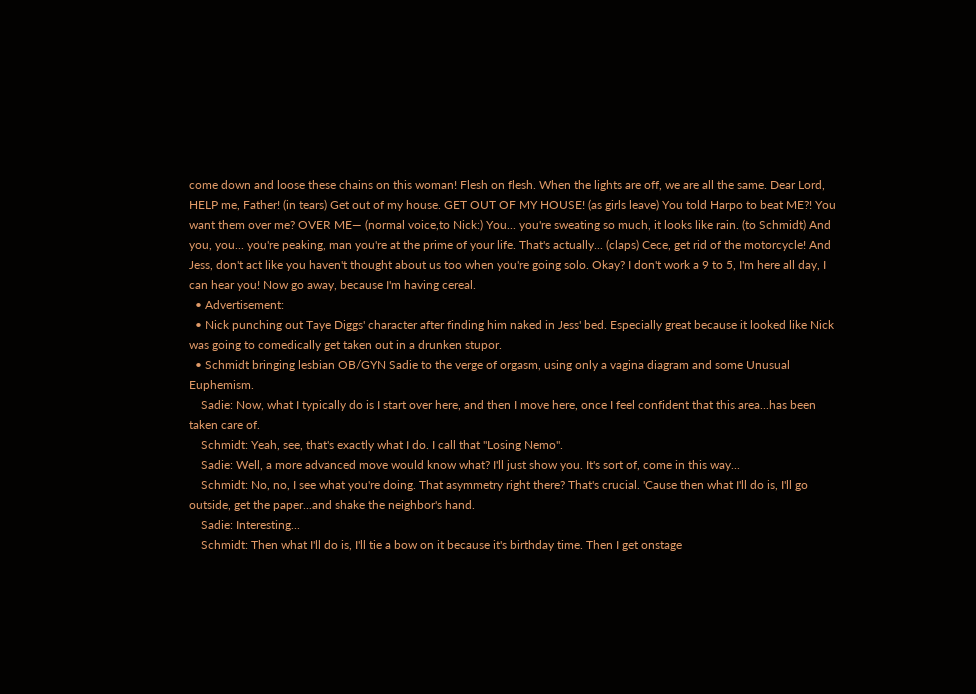come down and loose these chains on this woman! Flesh on flesh. When the lights are off, we are all the same. Dear Lord, HELP me, Father! (in tears) Get out of my house. GET OUT OF MY HOUSE! (as girls leave) You told Harpo to beat ME?! You want them over me? OVER ME— (normal voice,to Nick:) You... you're sweating so much, it looks like rain. (to Schmidt) And you, you... you're peaking, man you're at the prime of your life. That's actually... (claps) Cece, get rid of the motorcycle! And Jess, don't act like you haven't thought about us too when you're going solo. Okay? I don't work a 9 to 5, I'm here all day, I can hear you! Now go away, because I'm having cereal.
  • Advertisement:
  • Nick punching out Taye Diggs' character after finding him naked in Jess' bed. Especially great because it looked like Nick was going to comedically get taken out in a drunken stupor.
  • Schmidt bringing lesbian OB/GYN Sadie to the verge of orgasm, using only a vagina diagram and some Unusual Euphemism.
    Sadie: Now, what I typically do is I start over here, and then I move here, once I feel confident that this area...has been taken care of.
    Schmidt: Yeah, see, that's exactly what I do. I call that "Losing Nemo".
    Sadie: Well, a more advanced move would know what? I'll just show you. It's sort of, come in this way...
    Schmidt: No, no, I see what you're doing. That asymmetry right there? That's crucial. 'Cause then what I'll do is, I'll go outside, get the paper...and shake the neighbor's hand.
    Sadie: Interesting...
    Schmidt: Then what I'll do is, I'll tie a bow on it because it's birthday time. Then I get onstage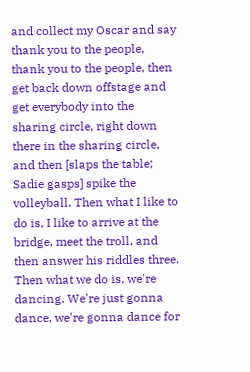and collect my Oscar and say thank you to the people, thank you to the people, then get back down offstage and get everybody into the sharing circle, right down there in the sharing circle, and then [slaps the table; Sadie gasps] spike the volleyball. Then what I like to do is, I like to arrive at the bridge, meet the troll, and then answer his riddles three. Then what we do is, we're dancing. We're just gonna dance, we're gonna dance for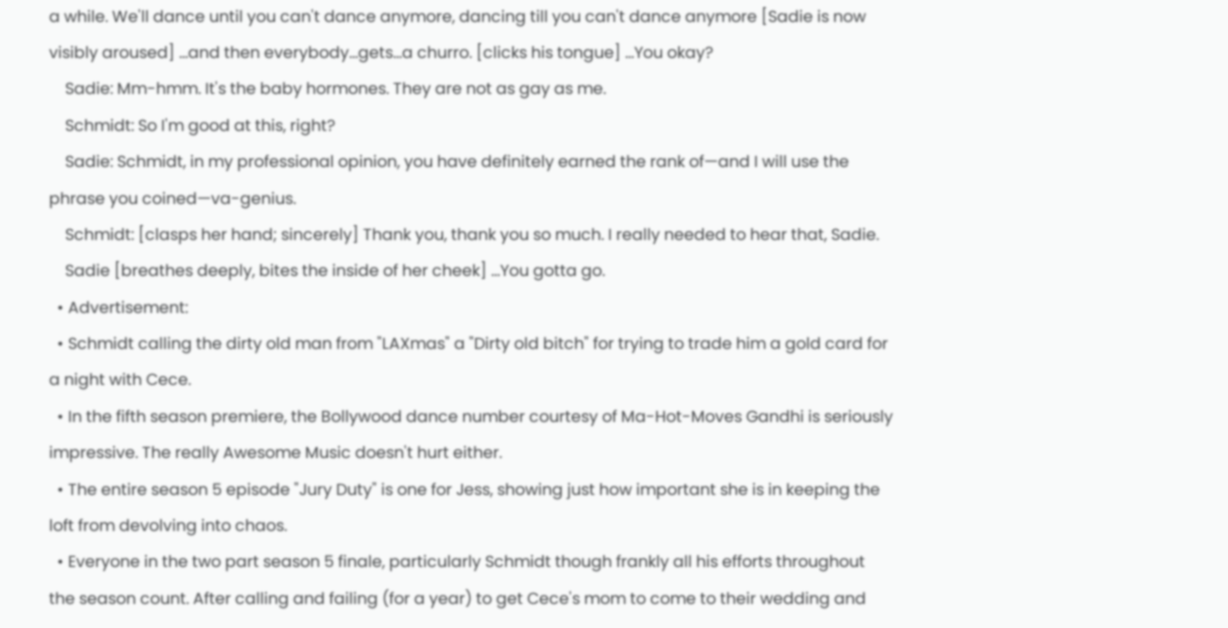a while. We'll dance until you can't dance anymore, dancing till you can't dance anymore [Sadie is now visibly aroused] ...and then everybody...gets...a churro. [clicks his tongue] ...You okay?
    Sadie: Mm-hmm. It's the baby hormones. They are not as gay as me.
    Schmidt: So I'm good at this, right?
    Sadie: Schmidt, in my professional opinion, you have definitely earned the rank of—and I will use the phrase you coined—va-genius.
    Schmidt: [clasps her hand; sincerely] Thank you, thank you so much. I really needed to hear that, Sadie.
    Sadie [breathes deeply, bites the inside of her cheek] ...You gotta go.
  • Advertisement:
  • Schmidt calling the dirty old man from "LAXmas" a "Dirty old bitch" for trying to trade him a gold card for a night with Cece.
  • In the fifth season premiere, the Bollywood dance number courtesy of Ma-Hot-Moves Gandhi is seriously impressive. The really Awesome Music doesn't hurt either.
  • The entire season 5 episode "Jury Duty" is one for Jess, showing just how important she is in keeping the loft from devolving into chaos.
  • Everyone in the two part season 5 finale, particularly Schmidt though frankly all his efforts throughout the season count. After calling and failing (for a year) to get Cece's mom to come to their wedding and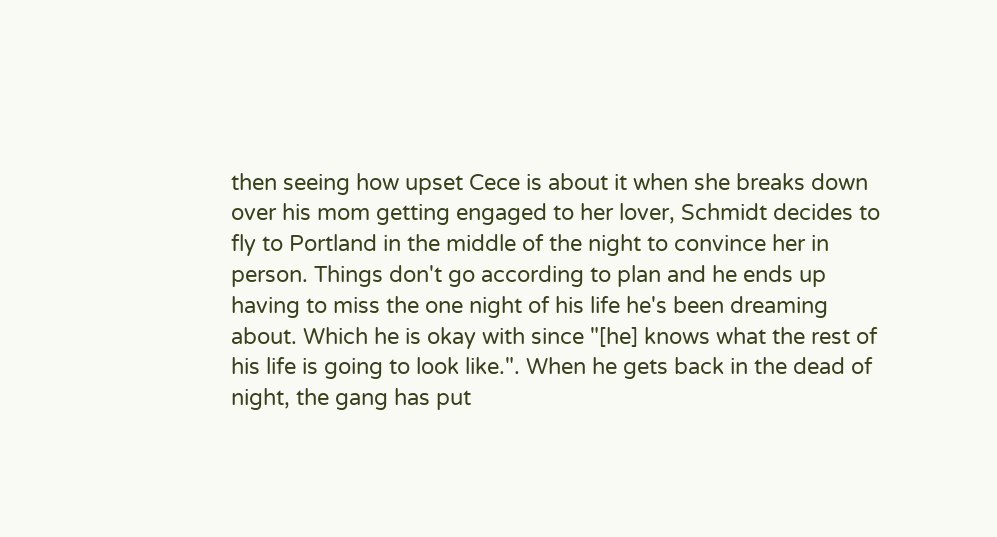then seeing how upset Cece is about it when she breaks down over his mom getting engaged to her lover, Schmidt decides to fly to Portland in the middle of the night to convince her in person. Things don't go according to plan and he ends up having to miss the one night of his life he's been dreaming about. Which he is okay with since "[he] knows what the rest of his life is going to look like.". When he gets back in the dead of night, the gang has put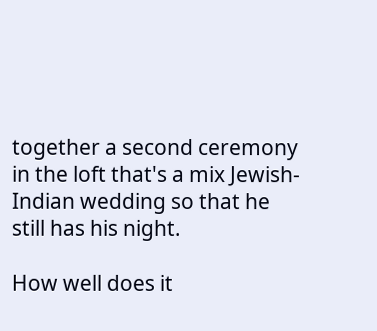together a second ceremony in the loft that's a mix Jewish-Indian wedding so that he still has his night.

How well does it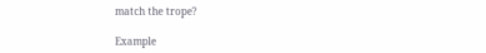match the trope?

Example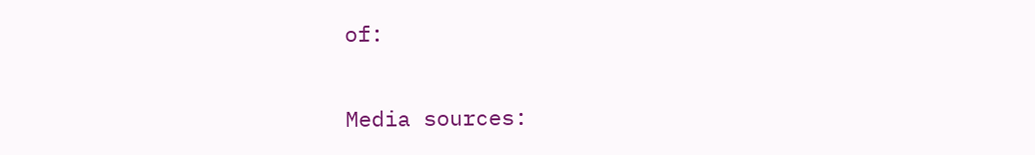of:


Media sources: